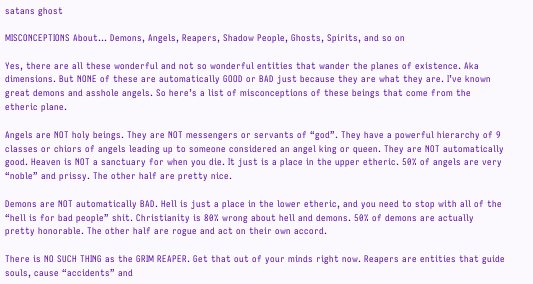satans ghost

MISCONCEPTIONS About... Demons, Angels, Reapers, Shadow People, Ghosts, Spirits, and so on

Yes, there are all these wonderful and not so wonderful entities that wander the planes of existence. Aka dimensions. But NONE of these are automatically GOOD or BAD just because they are what they are. I’ve known great demons and asshole angels. So here’s a list of misconceptions of these beings that come from the etheric plane.

Angels are NOT holy beings. They are NOT messengers or servants of “god”. They have a powerful hierarchy of 9 classes or chiors of angels leading up to someone considered an angel king or queen. They are NOT automatically good. Heaven is NOT a sanctuary for when you die. It just is a place in the upper etheric. 50% of angels are very “noble” and prissy. The other half are pretty nice.

Demons are NOT automatically BAD. Hell is just a place in the lower etheric, and you need to stop with all of the “hell is for bad people” shit. Christianity is 80% wrong about hell and demons. 50% of demons are actually pretty honorable. The other half are rogue and act on their own accord.

There is NO SUCH THING as the GRIM REAPER. Get that out of your minds right now. Reapers are entities that guide souls, cause “accidents” and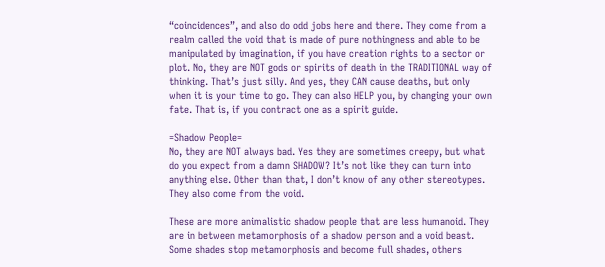“coincidences”, and also do odd jobs here and there. They come from a realm called the void that is made of pure nothingness and able to be manipulated by imagination, if you have creation rights to a sector or plot. No, they are NOT gods or spirits of death in the TRADITIONAL way of thinking. That’s just silly. And yes, they CAN cause deaths, but only when it is your time to go. They can also HELP you, by changing your own fate. That is, if you contract one as a spirit guide.

=Shadow People=
No, they are NOT always bad. Yes they are sometimes creepy, but what do you expect from a damn SHADOW? It’s not like they can turn into anything else. Other than that, I don’t know of any other stereotypes. They also come from the void.

These are more animalistic shadow people that are less humanoid. They are in between metamorphosis of a shadow person and a void beast. Some shades stop metamorphosis and become full shades, others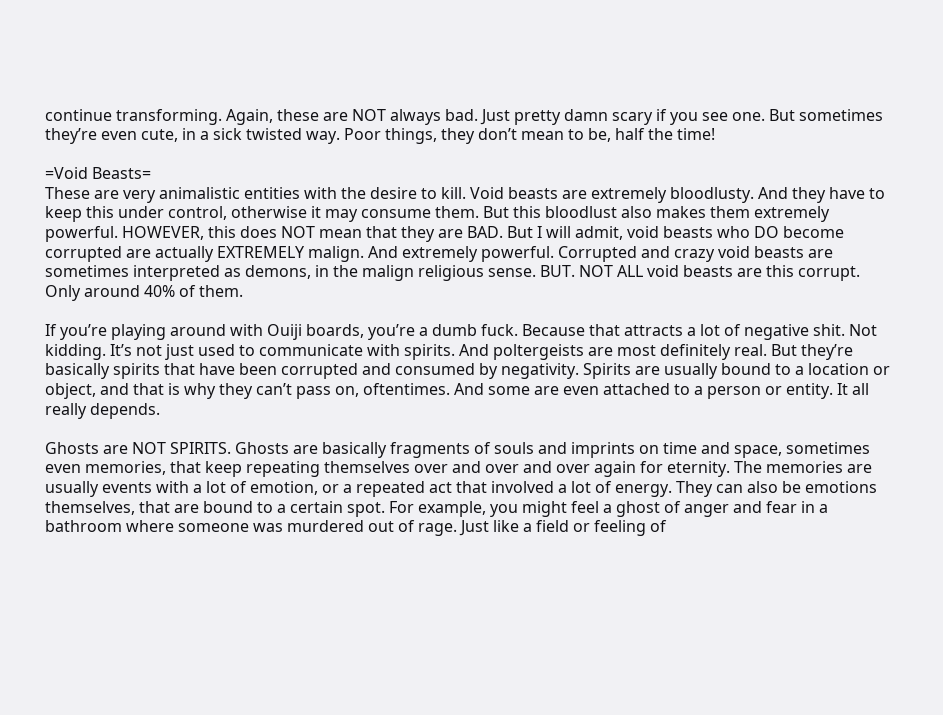continue transforming. Again, these are NOT always bad. Just pretty damn scary if you see one. But sometimes they’re even cute, in a sick twisted way. Poor things, they don’t mean to be, half the time!

=Void Beasts=
These are very animalistic entities with the desire to kill. Void beasts are extremely bloodlusty. And they have to keep this under control, otherwise it may consume them. But this bloodlust also makes them extremely powerful. HOWEVER, this does NOT mean that they are BAD. But I will admit, void beasts who DO become corrupted are actually EXTREMELY malign. And extremely powerful. Corrupted and crazy void beasts are sometimes interpreted as demons, in the malign religious sense. BUT. NOT ALL void beasts are this corrupt. Only around 40% of them.

If you’re playing around with Ouiji boards, you’re a dumb fuck. Because that attracts a lot of negative shit. Not kidding. It’s not just used to communicate with spirits. And poltergeists are most definitely real. But they’re basically spirits that have been corrupted and consumed by negativity. Spirits are usually bound to a location or object, and that is why they can’t pass on, oftentimes. And some are even attached to a person or entity. It all really depends.

Ghosts are NOT SPIRITS. Ghosts are basically fragments of souls and imprints on time and space, sometimes even memories, that keep repeating themselves over and over and over again for eternity. The memories are usually events with a lot of emotion, or a repeated act that involved a lot of energy. They can also be emotions themselves, that are bound to a certain spot. For example, you might feel a ghost of anger and fear in a bathroom where someone was murdered out of rage. Just like a field or feeling of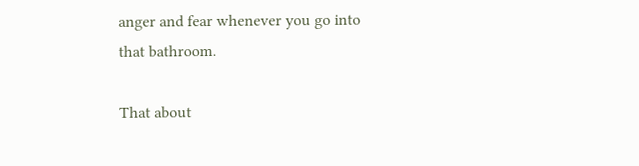anger and fear whenever you go into that bathroom.

That about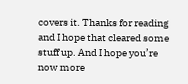covers it. Thanks for reading and I hope that cleared some stuff up. And I hope you’re now more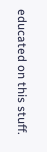educated on this stuff.